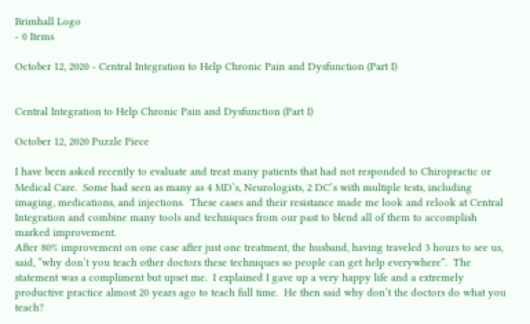Brimhall Logo
- 0 Items

October 12, 2020 - Central Integration to Help Chronic Pain and Dysfunction (Part I)


Central Integration to Help Chronic Pain and Dysfunction (Part I)

October 12, 2020 Puzzle Piece

I have been asked recently to evaluate and treat many patients that had not responded to Chiropractic or Medical Care.  Some had seen as many as 4 MD’s, Neurologists, 2 DC’s with multiple tests, including imaging, medications, and injections.  These cases and their resistance made me look and relook at Central Integration and combine many tools and techniques from our past to blend all of them to accomplish marked improvement.
After 80% improvement on one case after just one treatment, the husband, having traveled 3 hours to see us, said, “why don’t you teach other doctors these techniques so people can get help everywhere”.  The statement was a compliment but upset me.  I explained I gave up a very happy life and a extremely productive practice almost 20 years ago to teach full time.  He then said why don’t the doctors do what you teach?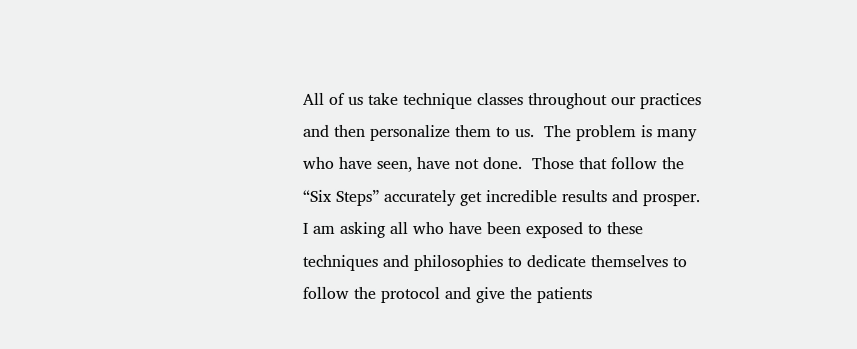All of us take technique classes throughout our practices and then personalize them to us.  The problem is many who have seen, have not done.  Those that follow the “Six Steps” accurately get incredible results and prosper.  I am asking all who have been exposed to these techniques and philosophies to dedicate themselves to follow the protocol and give the patients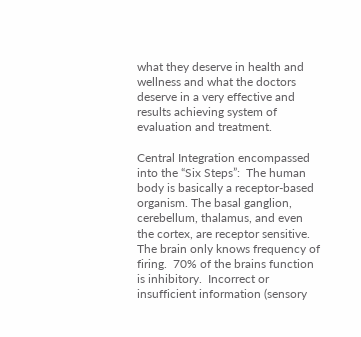what they deserve in health and wellness and what the doctors deserve in a very effective and results achieving system of evaluation and treatment.

Central Integration encompassed into the “Six Steps”:  The human body is basically a receptor-based organism. The basal ganglion, cerebellum, thalamus, and even the cortex, are receptor sensitive. The brain only knows frequency of firing.  70% of the brains function is inhibitory.  Incorrect or insufficient information (sensory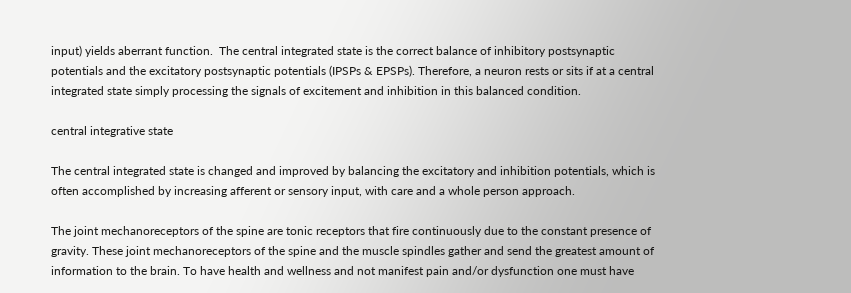input) yields aberrant function.  The central integrated state is the correct balance of inhibitory postsynaptic potentials and the excitatory postsynaptic potentials (IPSPs & EPSPs). Therefore, a neuron rests or sits if at a central integrated state simply processing the signals of excitement and inhibition in this balanced condition.

central integrative state

The central integrated state is changed and improved by balancing the excitatory and inhibition potentials, which is often accomplished by increasing afferent or sensory input, with care and a whole person approach.

The joint mechanoreceptors of the spine are tonic receptors that fire continuously due to the constant presence of gravity. These joint mechanoreceptors of the spine and the muscle spindles gather and send the greatest amount of information to the brain. To have health and wellness and not manifest pain and/or dysfunction one must have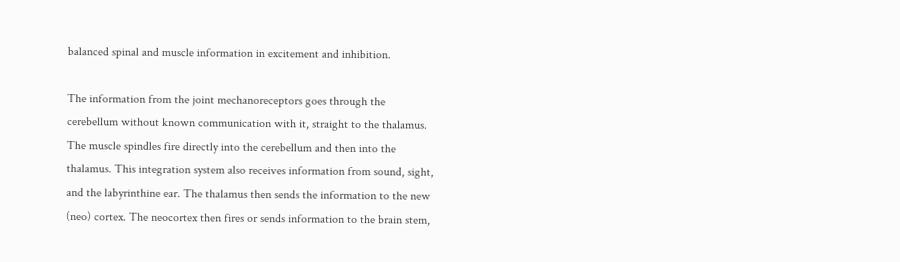balanced spinal and muscle information in excitement and inhibition.

The information from the joint mechanoreceptors goes through the cerebellum without known communication with it, straight to the thalamus. The muscle spindles fire directly into the cerebellum and then into the thalamus. This integration system also receives information from sound, sight, and the labyrinthine ear. The thalamus then sends the information to the new (neo) cortex. The neocortex then fires or sends information to the brain stem,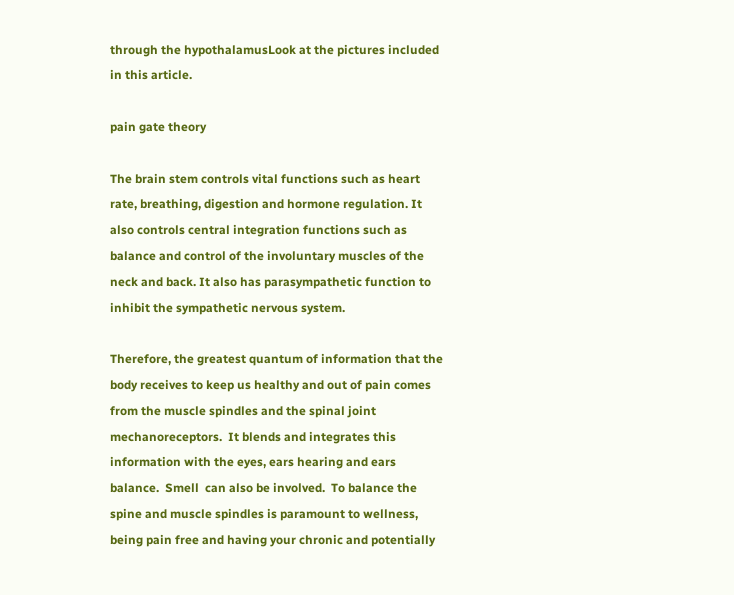through the hypothalamusLook at the pictures included in this article.

pain gate theory

The brain stem controls vital functions such as heart rate, breathing, digestion and hormone regulation. It also controls central integration functions such as balance and control of the involuntary muscles of the neck and back. It also has parasympathetic function to inhibit the sympathetic nervous system.

Therefore, the greatest quantum of information that the body receives to keep us healthy and out of pain comes from the muscle spindles and the spinal joint mechanoreceptors.  It blends and integrates this information with the eyes, ears hearing and ears balance.  Smell  can also be involved.  To balance the spine and muscle spindles is paramount to wellness, being pain free and having your chronic and potentially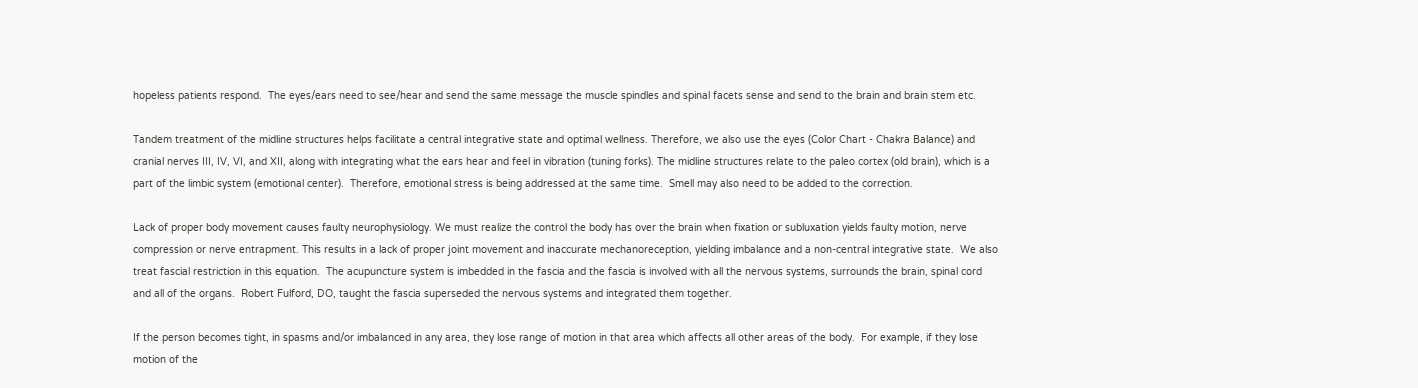hopeless patients respond.  The eyes/ears need to see/hear and send the same message the muscle spindles and spinal facets sense and send to the brain and brain stem etc.

Tandem treatment of the midline structures helps facilitate a central integrative state and optimal wellness. Therefore, we also use the eyes (Color Chart - Chakra Balance) and cranial nerves III, IV, VI, and XII, along with integrating what the ears hear and feel in vibration (tuning forks). The midline structures relate to the paleo cortex (old brain), which is a part of the limbic system (emotional center).  Therefore, emotional stress is being addressed at the same time.  Smell may also need to be added to the correction.

Lack of proper body movement causes faulty neurophysiology. We must realize the control the body has over the brain when fixation or subluxation yields faulty motion, nerve compression or nerve entrapment. This results in a lack of proper joint movement and inaccurate mechanoreception, yielding imbalance and a non-central integrative state.  We also treat fascial restriction in this equation.  The acupuncture system is imbedded in the fascia and the fascia is involved with all the nervous systems, surrounds the brain, spinal cord and all of the organs.  Robert Fulford, DO, taught the fascia superseded the nervous systems and integrated them together.

If the person becomes tight, in spasms and/or imbalanced in any area, they lose range of motion in that area which affects all other areas of the body.  For example, if they lose motion of the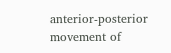anterior-posterior movement of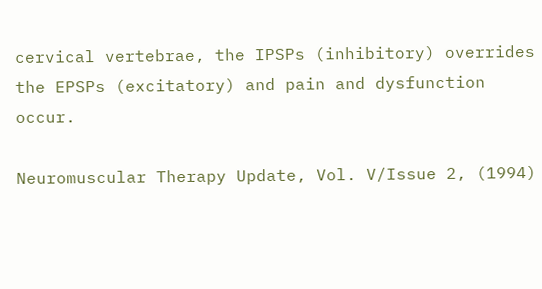cervical vertebrae, the IPSPs (inhibitory) overrides the EPSPs (excitatory) and pain and dysfunction occur.

Neuromuscular Therapy Update, Vol. V/Issue 2, (1994)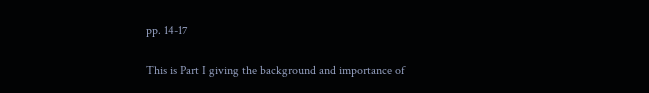pp. 14-17

This is Part I giving the background and importance of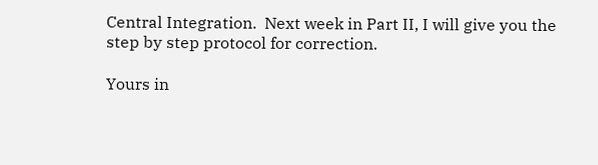Central Integration.  Next week in Part II, I will give you the step by step protocol for correction.

Yours in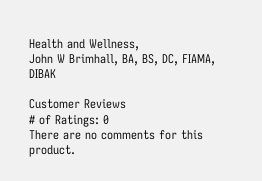Health and Wellness,
John W Brimhall, BA, BS, DC, FIAMA, DIBAK

Customer Reviews
# of Ratings: 0
There are no comments for this product.